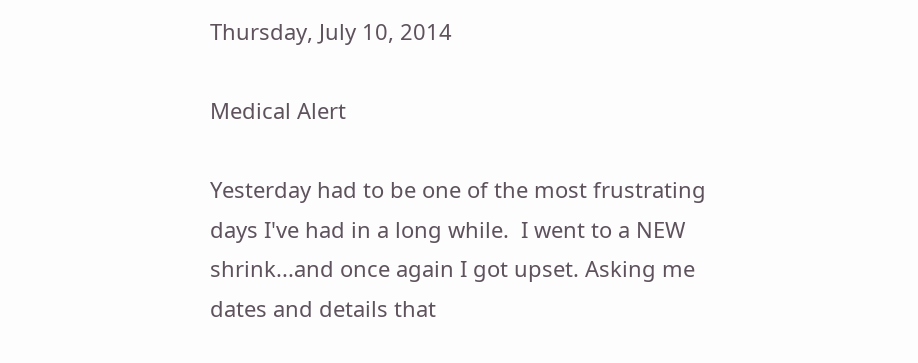Thursday, July 10, 2014

Medical Alert

Yesterday had to be one of the most frustrating days I've had in a long while.  I went to a NEW shrink...and once again I got upset. Asking me dates and details that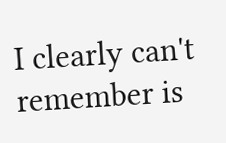I clearly can't remember is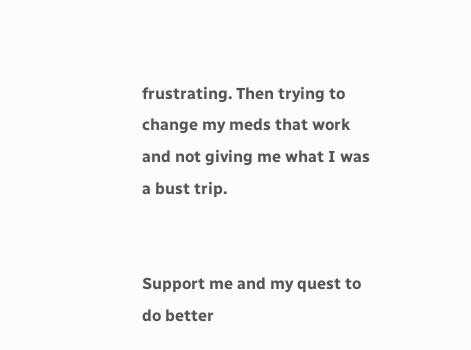frustrating. Then trying to change my meds that work and not giving me what I was a bust trip.


Support me and my quest to do better